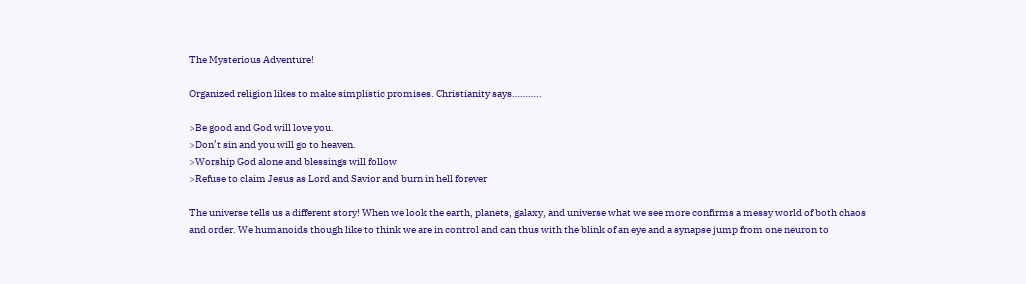The Mysterious Adventure!

Organized religion likes to make simplistic promises. Christianity says………..

>Be good and God will love you.
>Don’t sin and you will go to heaven.
>Worship God alone and blessings will follow
>Refuse to claim Jesus as Lord and Savior and burn in hell forever

The universe tells us a different story! When we look the earth, planets, galaxy, and universe what we see more confirms a messy world of both chaos and order. We humanoids though like to think we are in control and can thus with the blink of an eye and a synapse jump from one neuron to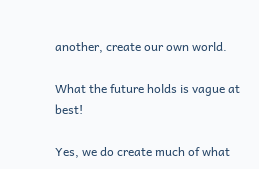another, create our own world.

What the future holds is vague at best!

Yes, we do create much of what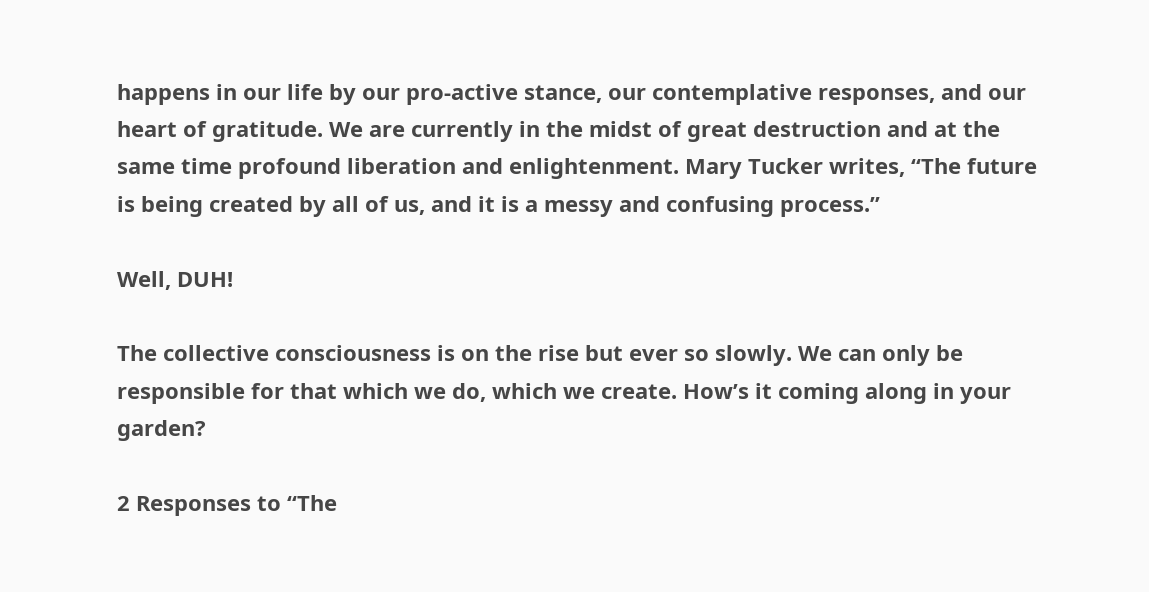happens in our life by our pro-active stance, our contemplative responses, and our heart of gratitude. We are currently in the midst of great destruction and at the same time profound liberation and enlightenment. Mary Tucker writes, “The future is being created by all of us, and it is a messy and confusing process.”

Well, DUH!

The collective consciousness is on the rise but ever so slowly. We can only be responsible for that which we do, which we create. How’s it coming along in your garden?

2 Responses to “The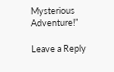Mysterious Adventure!”

Leave a Reply